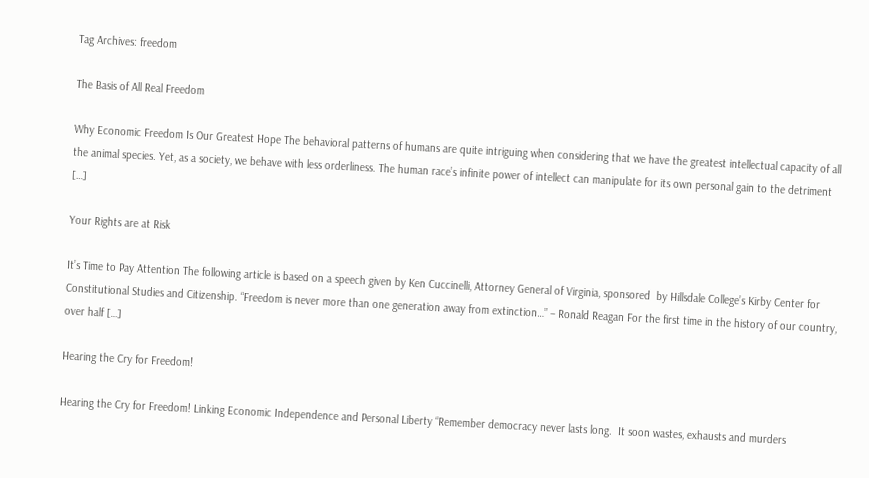Tag Archives: freedom

The Basis of All Real Freedom

Why Economic Freedom Is Our Greatest Hope The behavioral patterns of humans are quite intriguing when considering that we have the greatest intellectual capacity of all the animal species. Yet, as a society, we behave with less orderliness. The human race’s infinite power of intellect can manipulate for its own personal gain to the detriment […]

Your Rights are at Risk

It’s Time to Pay Attention The following article is based on a speech given by Ken Cuccinelli, Attorney General of Virginia, sponsored  by Hillsdale College’s Kirby Center for Constitutional Studies and Citizenship. “Freedom is never more than one generation away from extinction…” – Ronald Reagan For the first time in the history of our country, over half […]

Hearing the Cry for Freedom!

Hearing the Cry for Freedom! Linking Economic Independence and Personal Liberty “Remember democracy never lasts long.  It soon wastes, exhausts and murders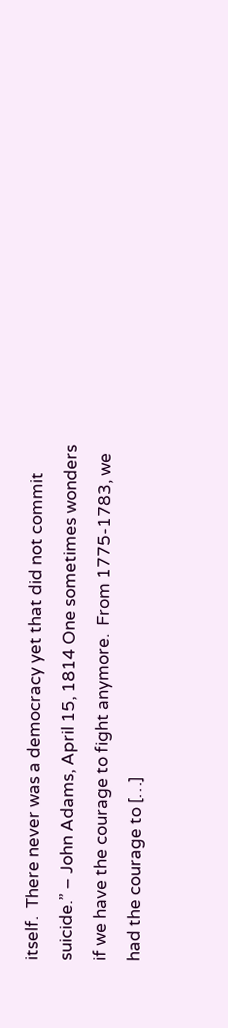itself.  There never was a democracy yet that did not commit suicide.” – John Adams, April 15, 1814 One sometimes wonders if we have the courage to fight anymore.  From 1775-1783, we had the courage to […]